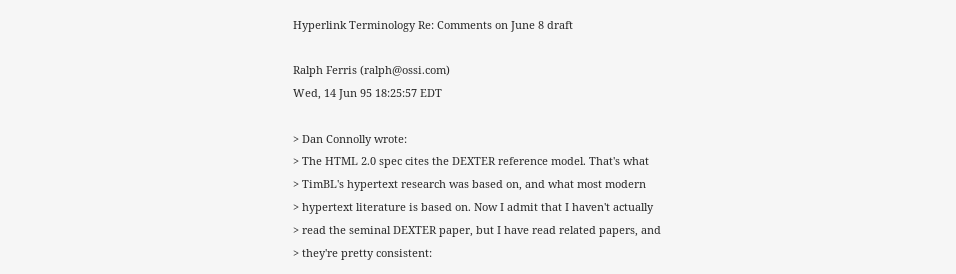Hyperlink Terminology Re: Comments on June 8 draft

Ralph Ferris (ralph@ossi.com)
Wed, 14 Jun 95 18:25:57 EDT

> Dan Connolly wrote:
> The HTML 2.0 spec cites the DEXTER reference model. That's what
> TimBL's hypertext research was based on, and what most modern
> hypertext literature is based on. Now I admit that I haven't actually
> read the seminal DEXTER paper, but I have read related papers, and
> they're pretty consistent: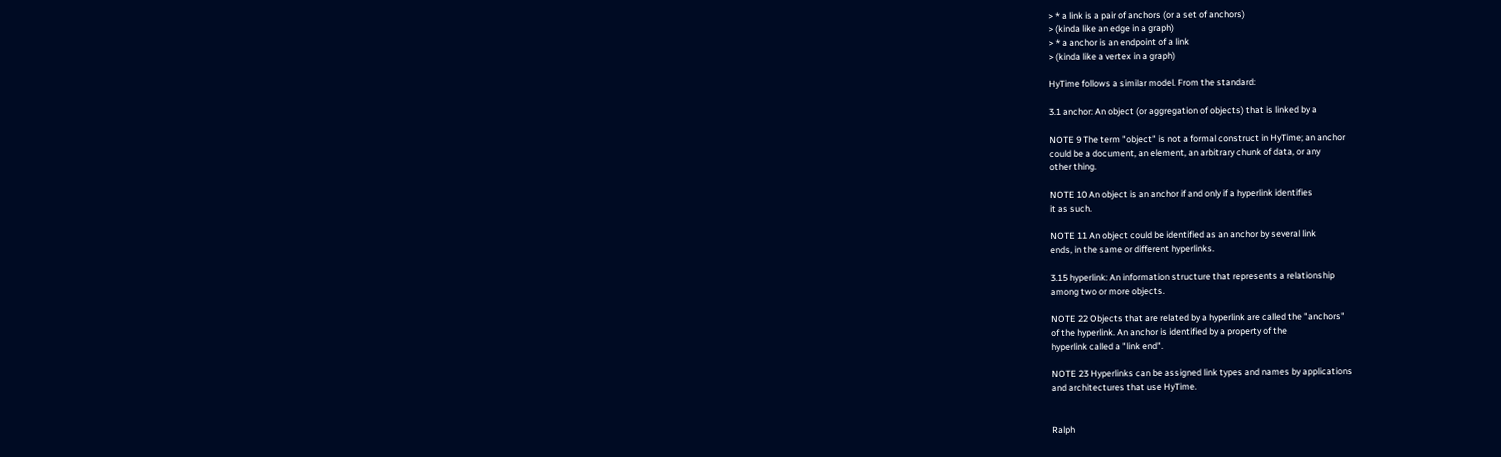> * a link is a pair of anchors (or a set of anchors)
> (kinda like an edge in a graph)
> * a anchor is an endpoint of a link
> (kinda like a vertex in a graph)

HyTime follows a similar model. From the standard:

3.1 anchor: An object (or aggregation of objects) that is linked by a

NOTE 9 The term "object" is not a formal construct in HyTime; an anchor
could be a document, an element, an arbitrary chunk of data, or any
other thing.

NOTE 10 An object is an anchor if and only if a hyperlink identifies
it as such.

NOTE 11 An object could be identified as an anchor by several link
ends, in the same or different hyperlinks.

3.15 hyperlink: An information structure that represents a relationship
among two or more objects.

NOTE 22 Objects that are related by a hyperlink are called the "anchors"
of the hyperlink. An anchor is identified by a property of the
hyperlink called a "link end".

NOTE 23 Hyperlinks can be assigned link types and names by applications
and architectures that use HyTime.


Ralph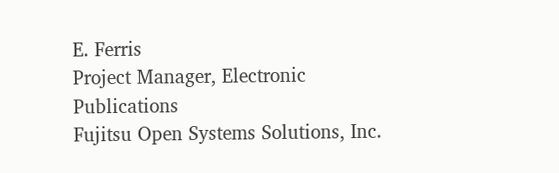E. Ferris
Project Manager, Electronic Publications
Fujitsu Open Systems Solutions, Inc.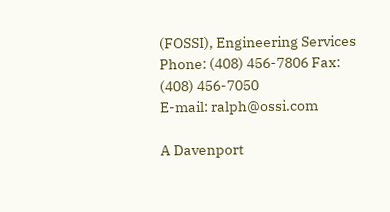(FOSSI), Engineering Services
Phone: (408) 456-7806 Fax: (408) 456-7050
E-mail: ralph@ossi.com

A Davenport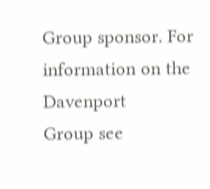Group sponsor. For information on the Davenport
Group see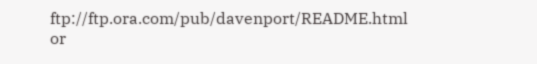ftp://ftp.ora.com/pub/davenport/README.html
or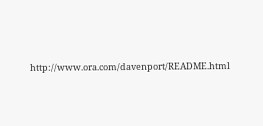http://www.ora.com/davenport/README.html